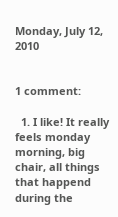Monday, July 12, 2010


1 comment:

  1. I like! It really feels monday morning, big chair, all things that happend during the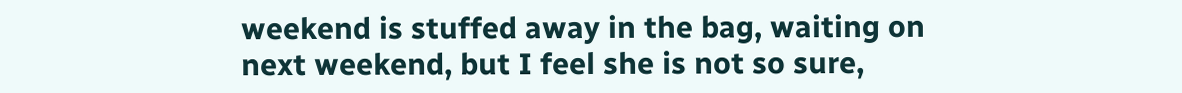weekend is stuffed away in the bag, waiting on next weekend, but I feel she is not so sure,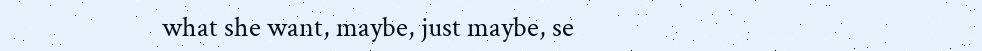what she want, maybe, just maybe, se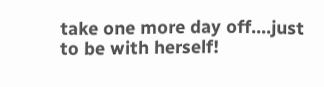take one more day off....just to be with herself!